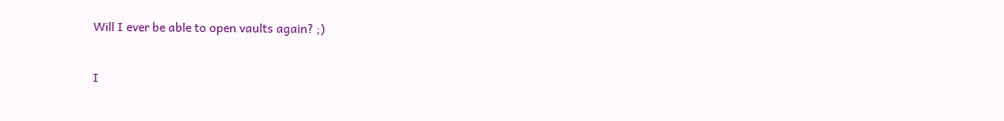Will I ever be able to open vaults again? ;)

I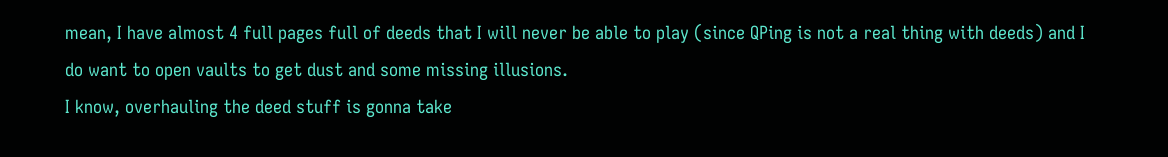mean, I have almost 4 full pages full of deeds that I will never be able to play (since QPing is not a real thing with deeds) and I do want to open vaults to get dust and some missing illusions.
I know, overhauling the deed stuff is gonna take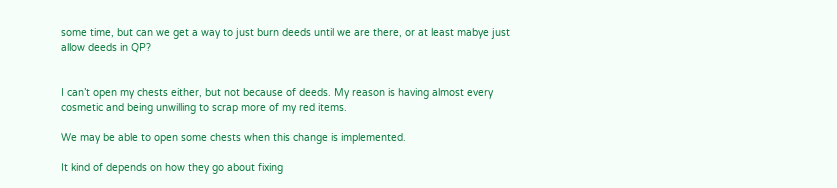some time, but can we get a way to just burn deeds until we are there, or at least mabye just allow deeds in QP?


I can’t open my chests either, but not because of deeds. My reason is having almost every cosmetic and being unwilling to scrap more of my red items.

We may be able to open some chests when this change is implemented.

It kind of depends on how they go about fixing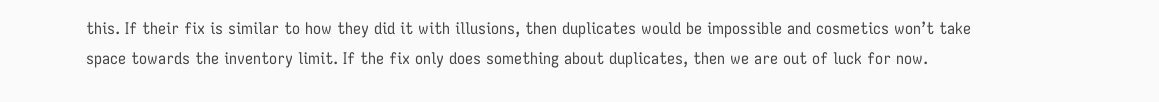this. If their fix is similar to how they did it with illusions, then duplicates would be impossible and cosmetics won’t take space towards the inventory limit. If the fix only does something about duplicates, then we are out of luck for now.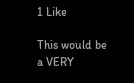1 Like

This would be a VERY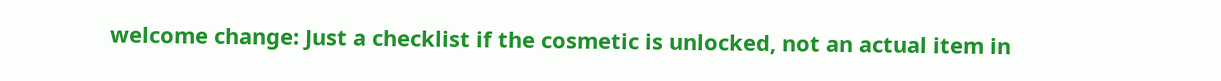welcome change: Just a checklist if the cosmetic is unlocked, not an actual item in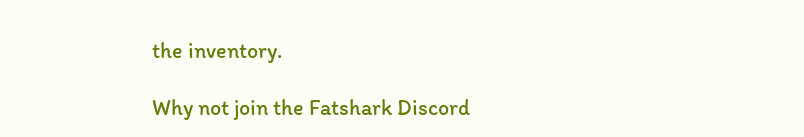the inventory.

Why not join the Fatshark Discord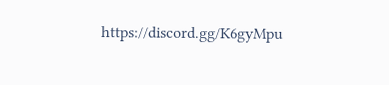https://discord.gg/K6gyMpu